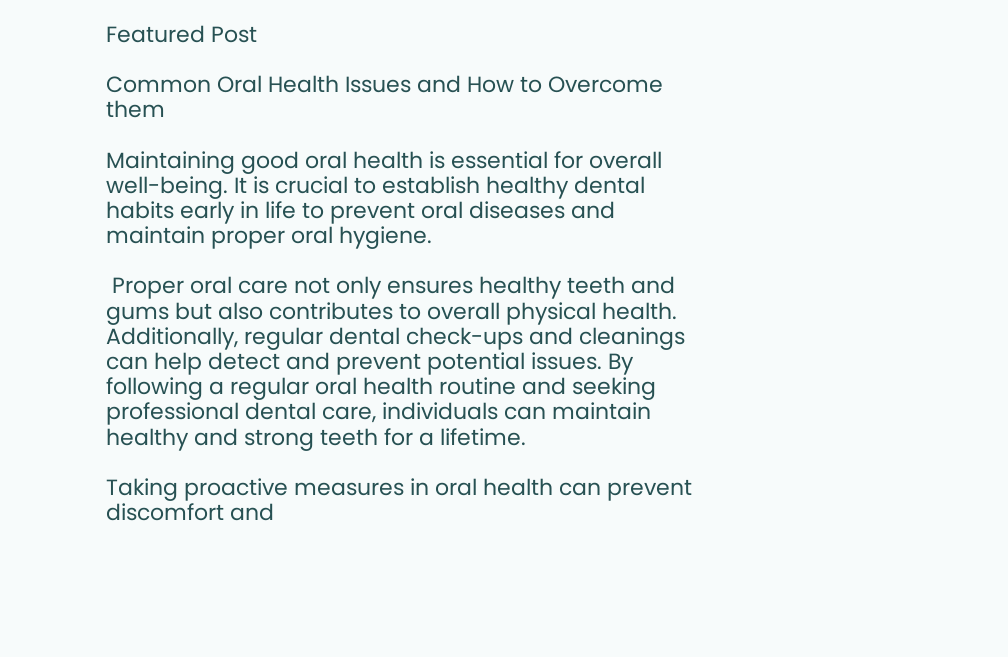Featured Post

Common Oral Health Issues and How to Overcome them

Maintaining good oral health is essential for overall well-being. It is crucial to establish healthy dental habits early in life to prevent oral diseases and maintain proper oral hygiene.

 Proper oral care not only ensures healthy teeth and gums but also contributes to overall physical health. Additionally, regular dental check-ups and cleanings can help detect and prevent potential issues. By following a regular oral health routine and seeking professional dental care, individuals can maintain healthy and strong teeth for a lifetime.

Taking proactive measures in oral health can prevent discomfort and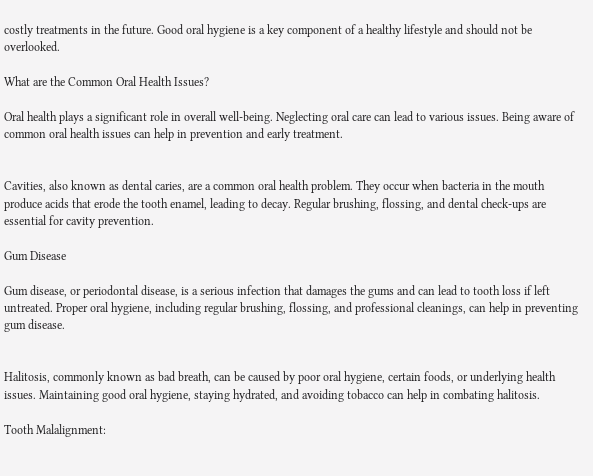costly treatments in the future. Good oral hygiene is a key component of a healthy lifestyle and should not be overlooked.

What are the Common Oral Health Issues?

Oral health plays a significant role in overall well-being. Neglecting oral care can lead to various issues. Being aware of common oral health issues can help in prevention and early treatment.


Cavities, also known as dental caries, are a common oral health problem. They occur when bacteria in the mouth produce acids that erode the tooth enamel, leading to decay. Regular brushing, flossing, and dental check-ups are essential for cavity prevention.

Gum Disease

Gum disease, or periodontal disease, is a serious infection that damages the gums and can lead to tooth loss if left untreated. Proper oral hygiene, including regular brushing, flossing, and professional cleanings, can help in preventing gum disease.


Halitosis, commonly known as bad breath, can be caused by poor oral hygiene, certain foods, or underlying health issues. Maintaining good oral hygiene, staying hydrated, and avoiding tobacco can help in combating halitosis.

Tooth Malalignment: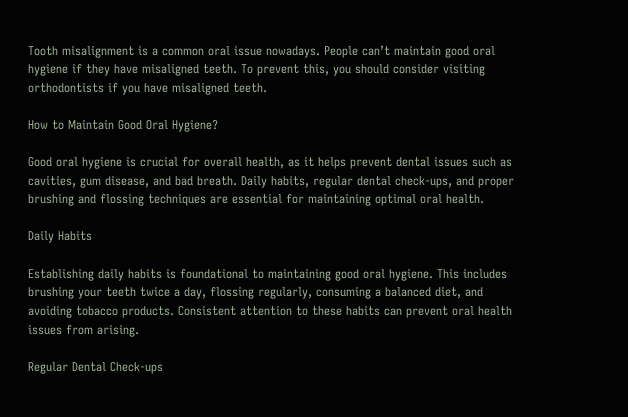Tooth misalignment is a common oral issue nowadays. People can’t maintain good oral hygiene if they have misaligned teeth. To prevent this, you should consider visiting orthodontists if you have misaligned teeth.

How to Maintain Good Oral Hygiene?

Good oral hygiene is crucial for overall health, as it helps prevent dental issues such as cavities, gum disease, and bad breath. Daily habits, regular dental check-ups, and proper brushing and flossing techniques are essential for maintaining optimal oral health.

Daily Habits

Establishing daily habits is foundational to maintaining good oral hygiene. This includes brushing your teeth twice a day, flossing regularly, consuming a balanced diet, and avoiding tobacco products. Consistent attention to these habits can prevent oral health issues from arising.

Regular Dental Check-ups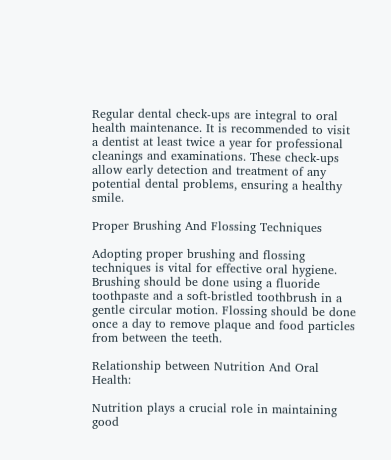Regular dental check-ups are integral to oral health maintenance. It is recommended to visit a dentist at least twice a year for professional cleanings and examinations. These check-ups allow early detection and treatment of any potential dental problems, ensuring a healthy smile.

Proper Brushing And Flossing Techniques

Adopting proper brushing and flossing techniques is vital for effective oral hygiene. Brushing should be done using a fluoride toothpaste and a soft-bristled toothbrush in a gentle circular motion. Flossing should be done once a day to remove plaque and food particles from between the teeth.

Relationship between Nutrition And Oral Health:

Nutrition plays a crucial role in maintaining good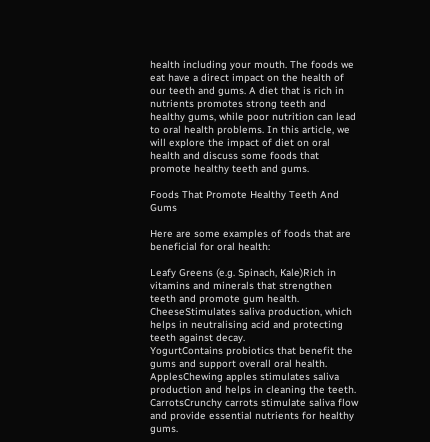health including your mouth. The foods we eat have a direct impact on the health of our teeth and gums. A diet that is rich in nutrients promotes strong teeth and healthy gums, while poor nutrition can lead to oral health problems. In this article, we will explore the impact of diet on oral health and discuss some foods that promote healthy teeth and gums.

Foods That Promote Healthy Teeth And Gums

Here are some examples of foods that are beneficial for oral health:

Leafy Greens (e.g. Spinach, Kale)Rich in vitamins and minerals that strengthen teeth and promote gum health.
CheeseStimulates saliva production, which helps in neutralising acid and protecting teeth against decay.
YogurtContains probiotics that benefit the gums and support overall oral health.
ApplesChewing apples stimulates saliva production and helps in cleaning the teeth.
CarrotsCrunchy carrots stimulate saliva flow and provide essential nutrients for healthy gums.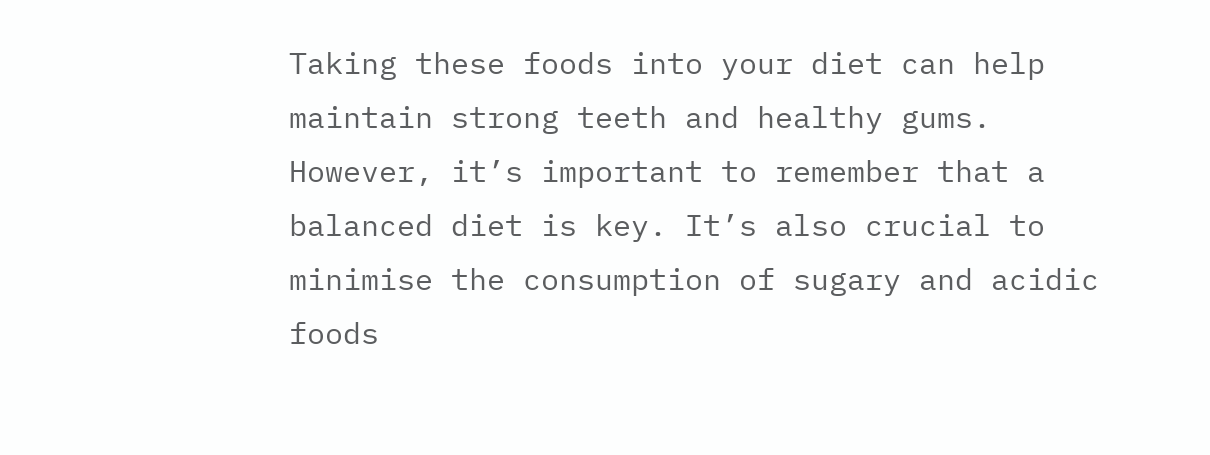Taking these foods into your diet can help maintain strong teeth and healthy gums. However, it’s important to remember that a balanced diet is key. It’s also crucial to minimise the consumption of sugary and acidic foods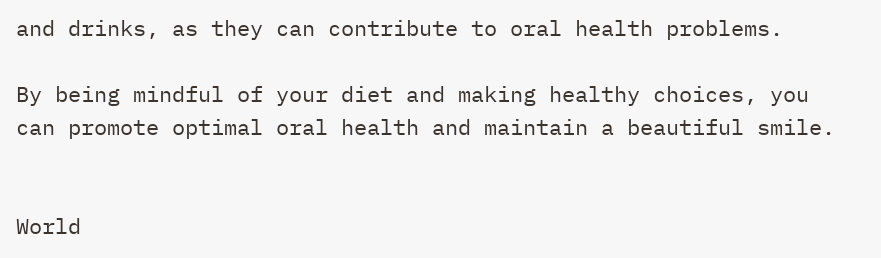and drinks, as they can contribute to oral health problems.

By being mindful of your diet and making healthy choices, you can promote optimal oral health and maintain a beautiful smile.


World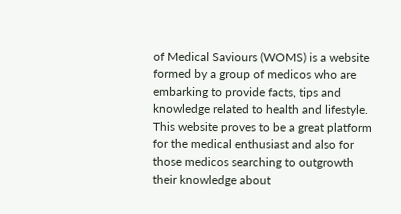of Medical Saviours (WOMS) is a website formed by a group of medicos who are embarking to provide facts, tips and knowledge related to health and lifestyle. This website proves to be a great platform for the medical enthusiast and also for those medicos searching to outgrowth their knowledge about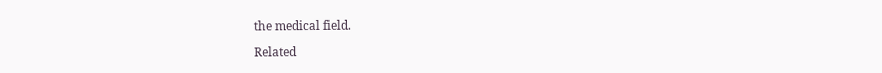the medical field.

Related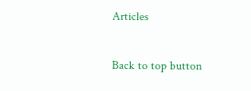Articles

Back to top button